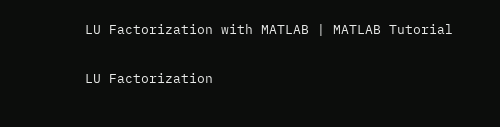LU Factorization with MATLAB | MATLAB Tutorial

LU Factorization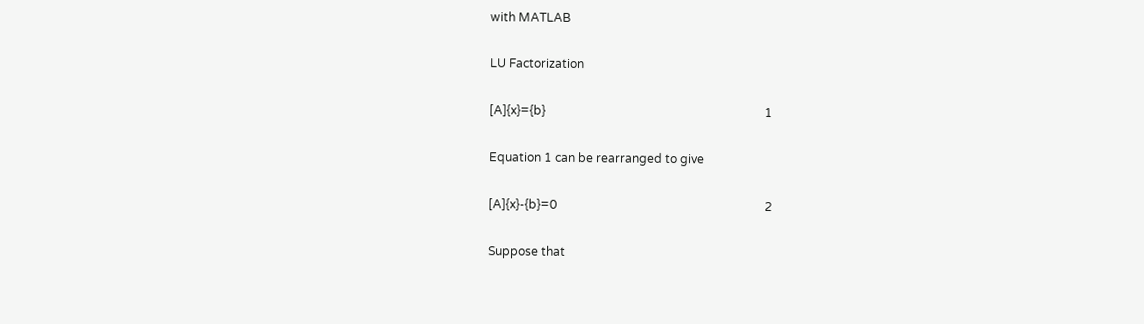with MATLAB

LU Factorization

[A]{x}={b}                                                                         1

Equation 1 can be rearranged to give

[A]{x}-{b}=0                                                                     2

Suppose that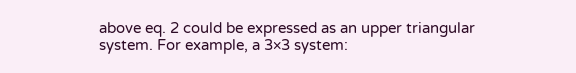above eq. 2 could be expressed as an upper triangular system. For example, a 3×3 system: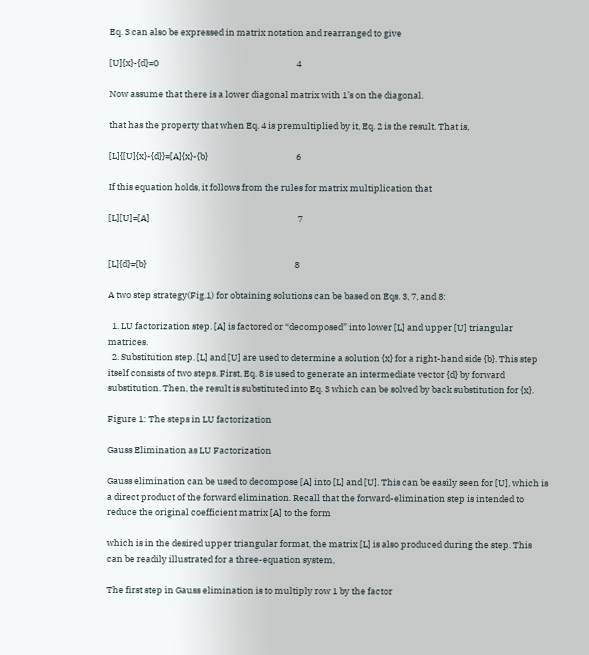Eq. 3 can also be expressed in matrix notation and rearranged to give

[U]{x}-{d}=0                                                                     4

Now assume that there is a lower diagonal matrix with 1’s on the diagonal.

that has the property that when Eq. 4 is premultiplied by it, Eq. 2 is the result. That is,

[L]{[U]{x}-{d}}=[A]{x}-{b}                                            6

If this equation holds, it follows from the rules for matrix multiplication that

[L][U]=[A]                                                                          7


[L]{d}={b}                                                                          8

A two step strategy(Fig.1) for obtaining solutions can be based on Eqs. 3, 7, and 8:

  1. LU factorization step. [A] is factored or “decomposed” into lower [L] and upper [U] triangular matrices.
  2. Substitution step. [L] and [U] are used to determine a solution {x} for a right-hand side {b}. This step itself consists of two steps. First, Eq. 8 is used to generate an intermediate vector {d} by forward substitution. Then, the result is substituted into Eq. 3 which can be solved by back substitution for {x}.

Figure 1: The steps in LU factorization

Gauss Elimination as LU Factorization

Gauss elimination can be used to decompose [A] into [L] and [U]. This can be easily seen for [U], which is a direct product of the forward elimination. Recall that the forward-elimination step is intended to reduce the original coefficient matrix [A] to the form

which is in the desired upper triangular format, the matrix [L] is also produced during the step. This can be readily illustrated for a three-equation system,

The first step in Gauss elimination is to multiply row 1 by the factor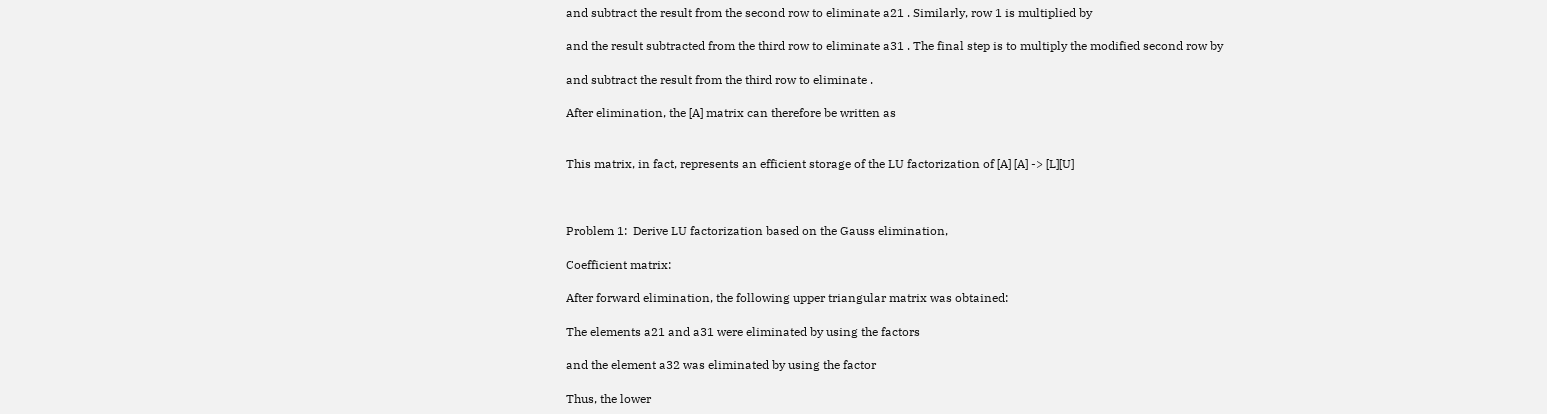and subtract the result from the second row to eliminate a21 . Similarly, row 1 is multiplied by

and the result subtracted from the third row to eliminate a31 . The final step is to multiply the modified second row by

and subtract the result from the third row to eliminate .

After elimination, the [A] matrix can therefore be written as


This matrix, in fact, represents an efficient storage of the LU factorization of [A] [A] -> [L][U]



Problem 1:  Derive LU factorization based on the Gauss elimination,

Coefficient matrix:

After forward elimination, the following upper triangular matrix was obtained:

The elements a21 and a31 were eliminated by using the factors

and the element a32 was eliminated by using the factor

Thus, the lower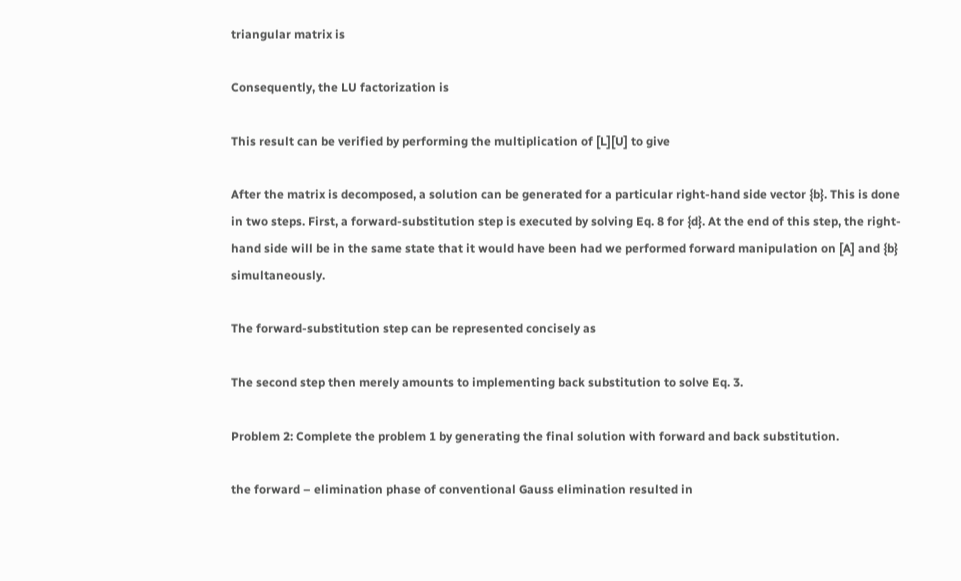triangular matrix is

Consequently, the LU factorization is

This result can be verified by performing the multiplication of [L][U] to give

After the matrix is decomposed, a solution can be generated for a particular right-hand side vector {b}. This is done in two steps. First, a forward-substitution step is executed by solving Eq. 8 for {d}. At the end of this step, the right-hand side will be in the same state that it would have been had we performed forward manipulation on [A] and {b} simultaneously.

The forward-substitution step can be represented concisely as

The second step then merely amounts to implementing back substitution to solve Eq. 3.

Problem 2: Complete the problem 1 by generating the final solution with forward and back substitution.

the forward – elimination phase of conventional Gauss elimination resulted in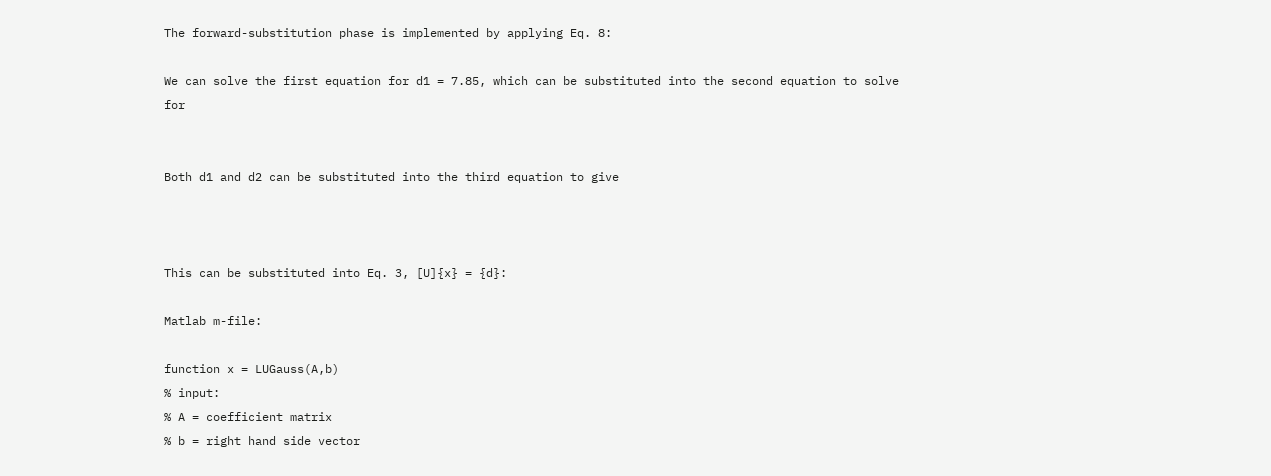The forward-substitution phase is implemented by applying Eq. 8:

We can solve the first equation for d1 = 7.85, which can be substituted into the second equation to solve for


Both d1 and d2 can be substituted into the third equation to give



This can be substituted into Eq. 3, [U]{x} = {d}:

Matlab m-file:

function x = LUGauss(A,b)
% input:
% A = coefficient matrix
% b = right hand side vector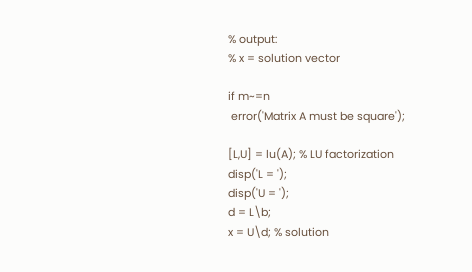% output:
% x = solution vector

if m~=n
 error('Matrix A must be square');

[L,U] = lu(A); % LU factorization
disp('L = ');
disp('U = ');
d = L\b;
x = U\d; % solution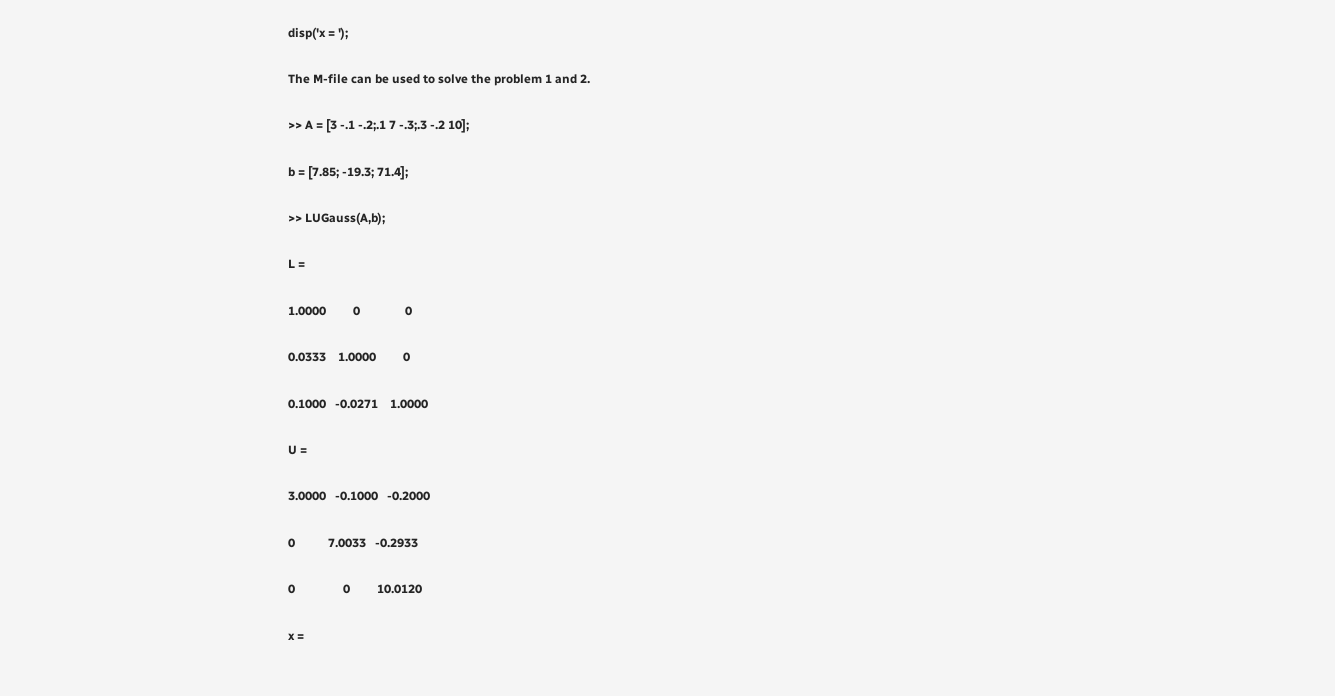disp('x = ');

The M-file can be used to solve the problem 1 and 2.

>> A = [3 -.1 -.2;.1 7 -.3;.3 -.2 10];

b = [7.85; -19.3; 71.4];

>> LUGauss(A,b);

L =

1.0000         0               0

0.0333    1.0000         0

0.1000   -0.0271    1.0000

U =

3.0000   -0.1000   -0.2000

0           7.0033   -0.2933

0                0         10.0120

x =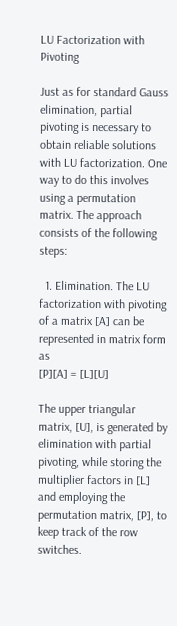LU Factorization with Pivoting

Just as for standard Gauss elimination, partial pivoting is necessary to obtain reliable solutions with LU factorization. One way to do this involves using a permutation matrix. The approach consists of the following steps:

  1. Elimination. The LU factorization with pivoting of a matrix [A] can be represented in matrix form as
[P][A] = [L][U]

The upper triangular matrix, [U], is generated by elimination with partial pivoting, while storing the multiplier factors in [L] and employing the permutation matrix, [P], to keep track of the row switches.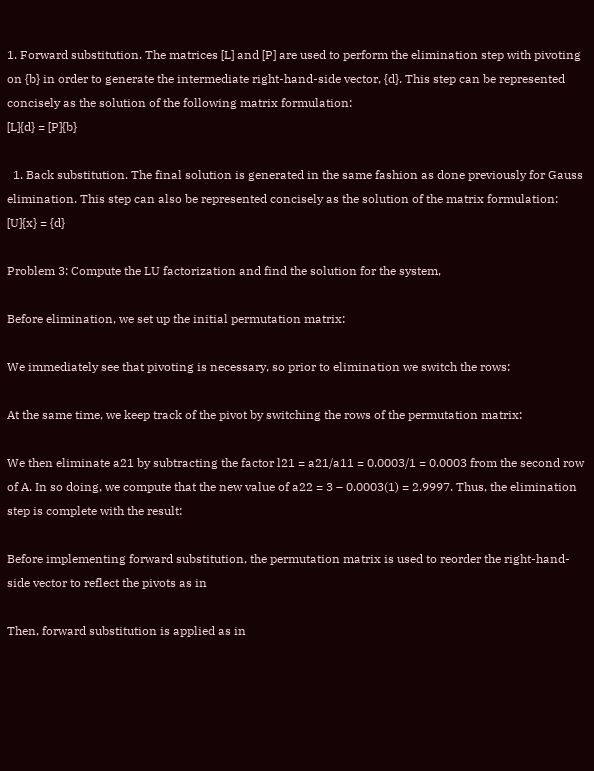1. Forward substitution. The matrices [L] and [P] are used to perform the elimination step with pivoting on {b} in order to generate the intermediate right-hand-side vector, {d}. This step can be represented concisely as the solution of the following matrix formulation:
[L]{d} = [P]{b}

  1. Back substitution. The final solution is generated in the same fashion as done previously for Gauss elimination. This step can also be represented concisely as the solution of the matrix formulation:
[U]{x} = {d}

Problem 3: Compute the LU factorization and find the solution for the system,

Before elimination, we set up the initial permutation matrix:

We immediately see that pivoting is necessary, so prior to elimination we switch the rows:

At the same time, we keep track of the pivot by switching the rows of the permutation matrix:

We then eliminate a21 by subtracting the factor l21 = a21/a11 = 0.0003/1 = 0.0003 from the second row of A. In so doing, we compute that the new value of a22 = 3 – 0.0003(1) = 2.9997. Thus, the elimination step is complete with the result:

Before implementing forward substitution, the permutation matrix is used to reorder the right-hand-side vector to reflect the pivots as in

Then, forward substitution is applied as in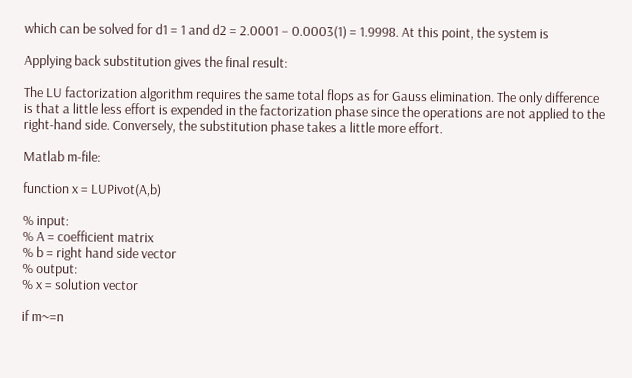which can be solved for d1 = 1 and d2 = 2.0001 − 0.0003(1) = 1.9998. At this point, the system is

Applying back substitution gives the final result:

The LU factorization algorithm requires the same total flops as for Gauss elimination. The only difference is that a little less effort is expended in the factorization phase since the operations are not applied to the right-hand side. Conversely, the substitution phase takes a little more effort.

Matlab m-file:

function x = LUPivot(A,b)

% input:
% A = coefficient matrix
% b = right hand side vector
% output:
% x = solution vector

if m~=n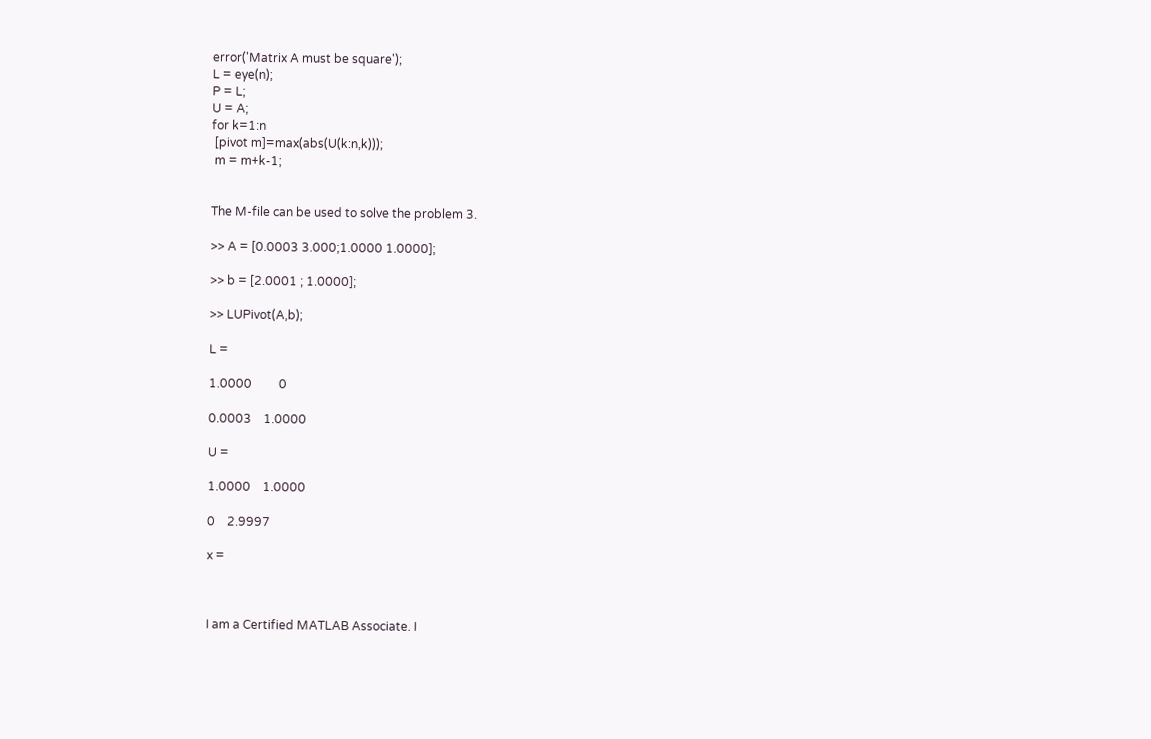error('Matrix A must be square');
L = eye(n);
P = L;
U = A;
for k=1:n
 [pivot m]=max(abs(U(k:n,k)));
 m = m+k-1;


The M-file can be used to solve the problem 3.

>> A = [0.0003 3.000;1.0000 1.0000];

>> b = [2.0001 ; 1.0000];

>> LUPivot(A,b);

L =

1.0000         0

0.0003    1.0000

U =

1.0000    1.0000

0    2.9997

x =



I am a Certified MATLAB Associate. I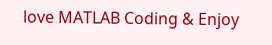love MATLAB Coding & Enjoy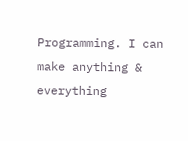Programming. I can make anything & everything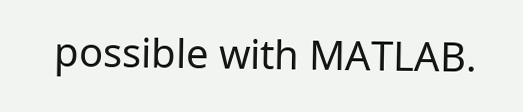possible with MATLAB.